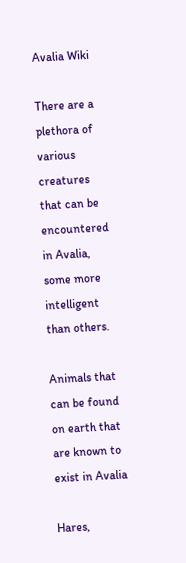Avalia Wiki

There are a plethora of various creatures that can be encountered in Avalia, some more intelligent than others.

Animals that can be found on earth that are known to exist in Avalia

Hares,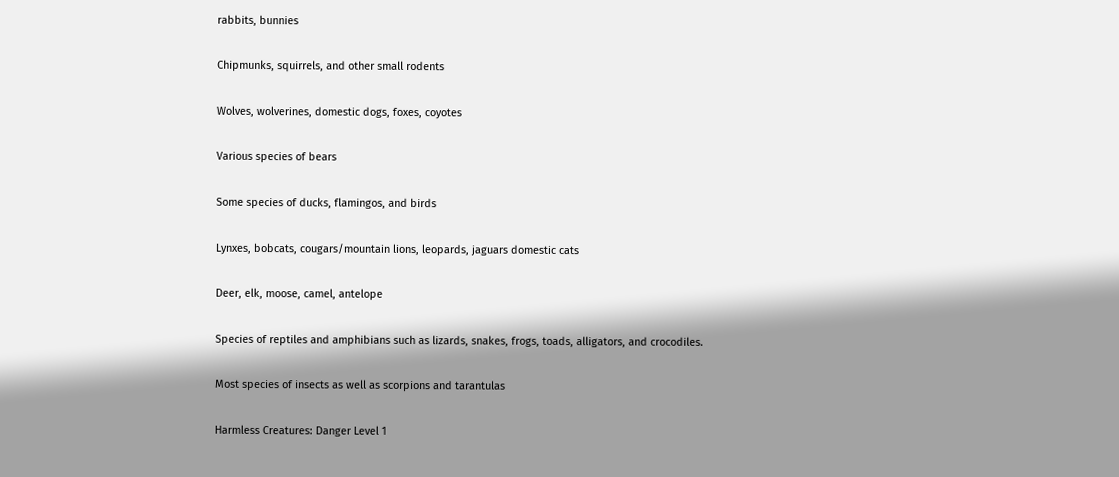rabbits, bunnies

Chipmunks, squirrels, and other small rodents

Wolves, wolverines, domestic dogs, foxes, coyotes

Various species of bears

Some species of ducks, flamingos, and birds

Lynxes, bobcats, cougars/mountain lions, leopards, jaguars domestic cats

Deer, elk, moose, camel, antelope

Species of reptiles and amphibians such as lizards, snakes, frogs, toads, alligators, and crocodiles.

Most species of insects as well as scorpions and tarantulas

Harmless Creatures: Danger Level 1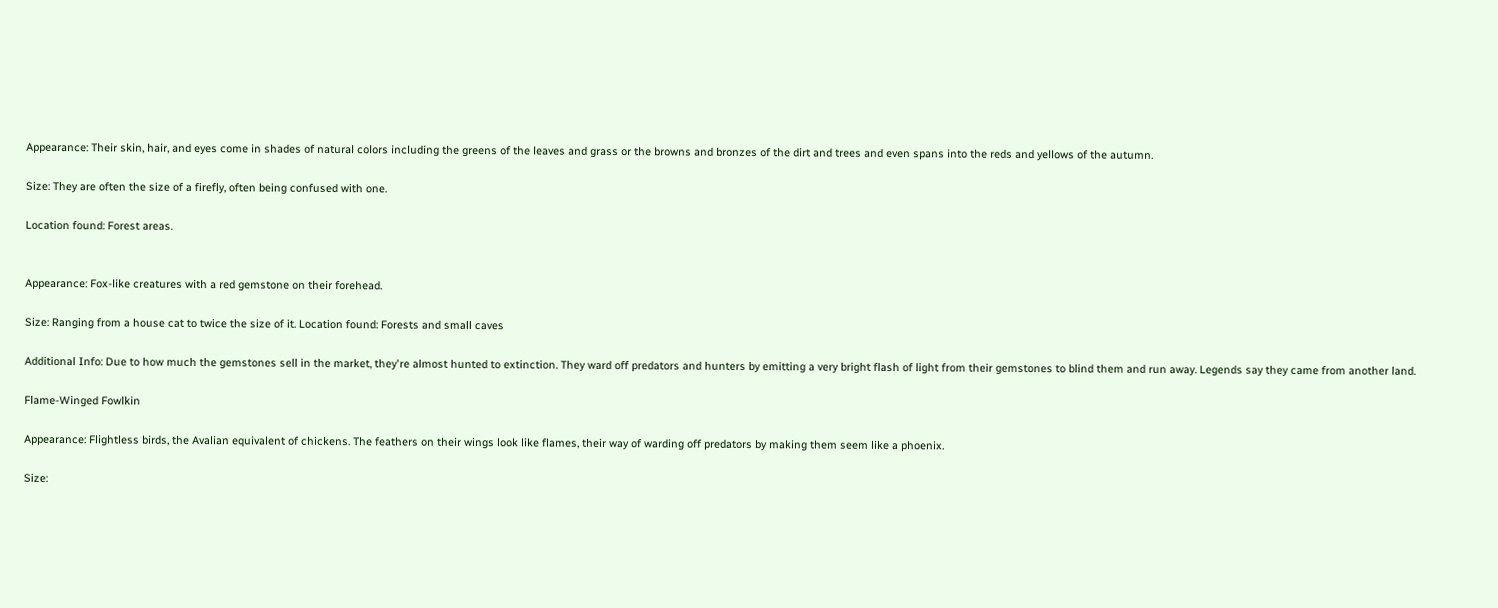Appearance: Their skin, hair, and eyes come in shades of natural colors including the greens of the leaves and grass or the browns and bronzes of the dirt and trees and even spans into the reds and yellows of the autumn.

Size: They are often the size of a firefly, often being confused with one.

Location found: Forest areas.


Appearance: Fox-like creatures with a red gemstone on their forehead.

Size: Ranging from a house cat to twice the size of it. Location found: Forests and small caves

Additional Info: Due to how much the gemstones sell in the market, they're almost hunted to extinction. They ward off predators and hunters by emitting a very bright flash of light from their gemstones to blind them and run away. Legends say they came from another land.

Flame-Winged Fowlkin

Appearance: Flightless birds, the Avalian equivalent of chickens. The feathers on their wings look like flames, their way of warding off predators by making them seem like a phoenix.

Size: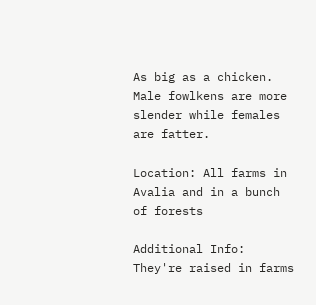As big as a chicken. Male fowlkens are more slender while females are fatter.

Location: All farms in Avalia and in a bunch of forests

Additional Info: They're raised in farms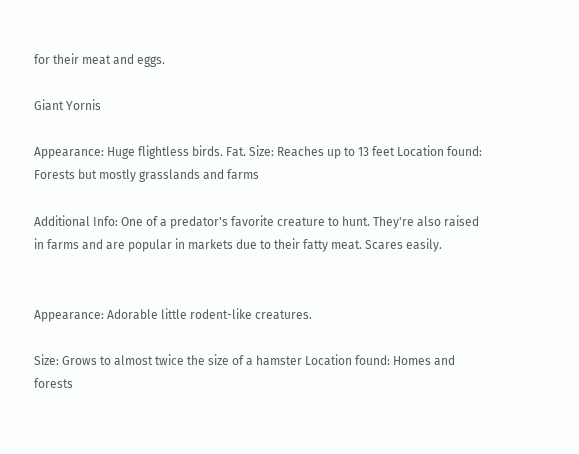for their meat and eggs.

Giant Yornis

Appearance: Huge flightless birds. Fat. Size: Reaches up to 13 feet Location found: Forests but mostly grasslands and farms

Additional Info: One of a predator's favorite creature to hunt. They're also raised in farms and are popular in markets due to their fatty meat. Scares easily.


Appearance: Adorable little rodent-like creatures.

Size: Grows to almost twice the size of a hamster Location found: Homes and forests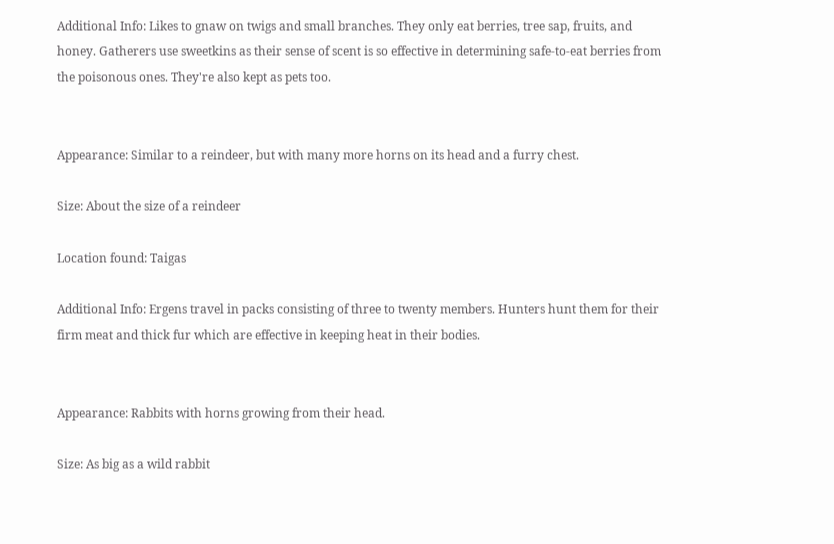Additional Info: Likes to gnaw on twigs and small branches. They only eat berries, tree sap, fruits, and honey. Gatherers use sweetkins as their sense of scent is so effective in determining safe-to-eat berries from the poisonous ones. They're also kept as pets too.


Appearance: Similar to a reindeer, but with many more horns on its head and a furry chest.

Size: About the size of a reindeer

Location found: Taigas

Additional Info: Ergens travel in packs consisting of three to twenty members. Hunters hunt them for their firm meat and thick fur which are effective in keeping heat in their bodies.


Appearance: Rabbits with horns growing from their head.

Size: As big as a wild rabbit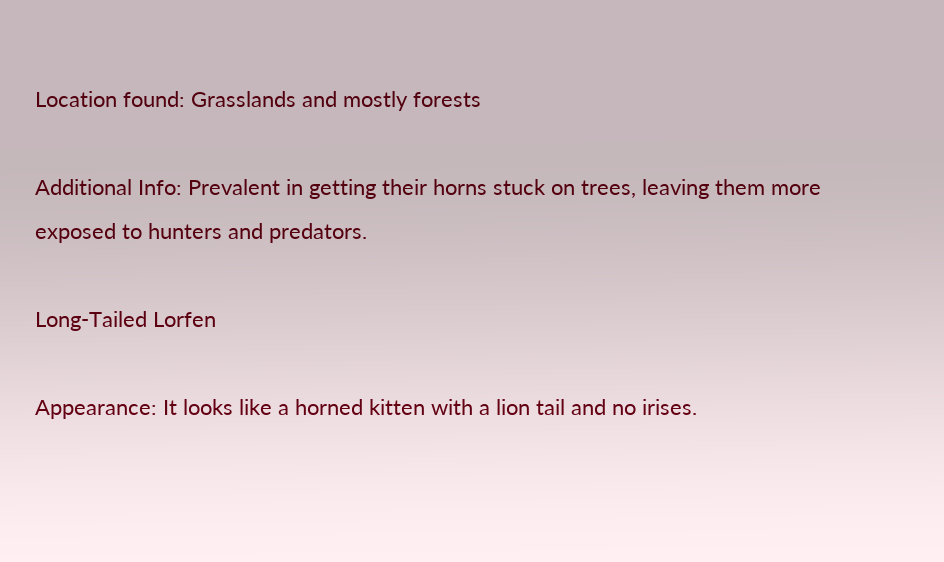Location found: Grasslands and mostly forests

Additional Info: Prevalent in getting their horns stuck on trees, leaving them more exposed to hunters and predators.

Long-Tailed Lorfen

Appearance: It looks like a horned kitten with a lion tail and no irises.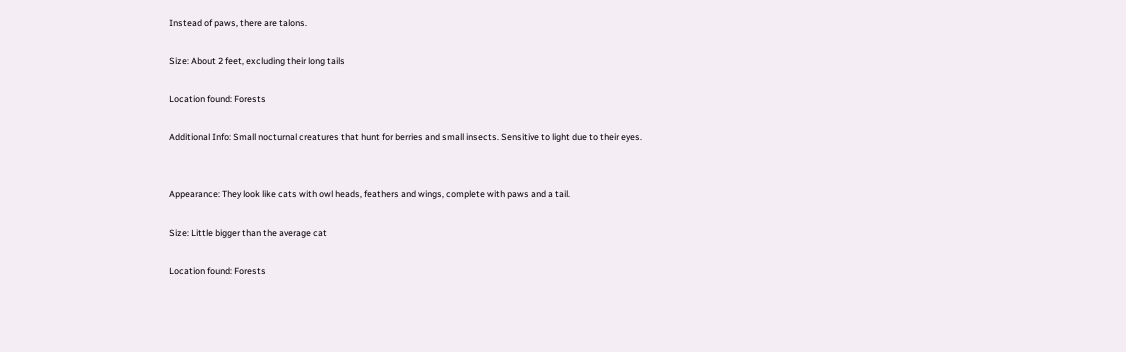Instead of paws, there are talons.

Size: About 2 feet, excluding their long tails

Location found: Forests

Additional Info: Small nocturnal creatures that hunt for berries and small insects. Sensitive to light due to their eyes.


Appearance: They look like cats with owl heads, feathers and wings, complete with paws and a tail.

Size: Little bigger than the average cat

Location found: Forests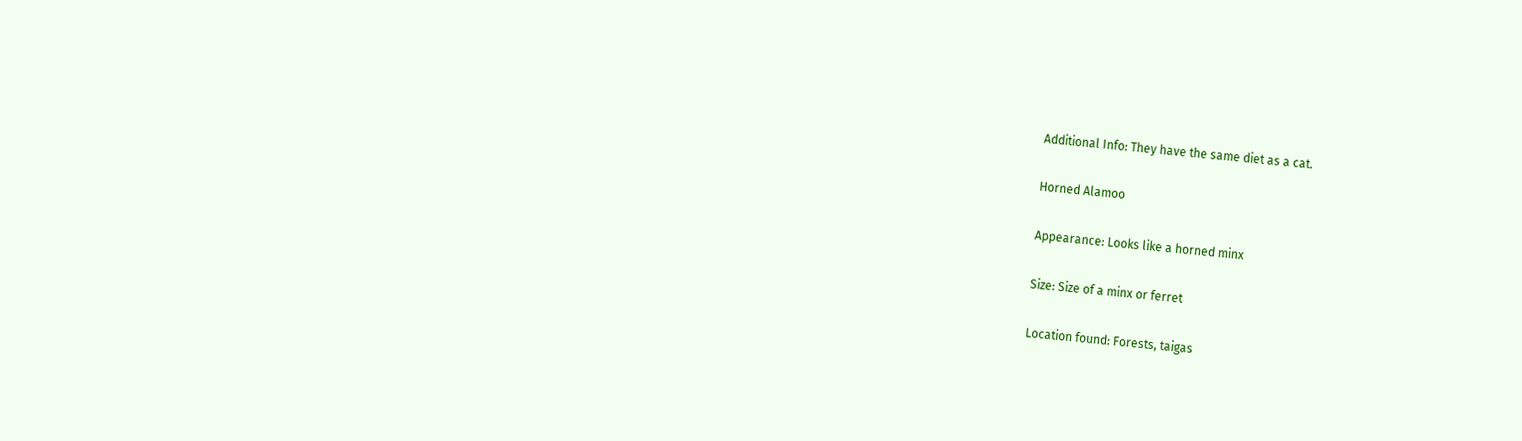Additional Info: They have the same diet as a cat.

Horned Alamoo

Appearance: Looks like a horned minx

Size: Size of a minx or ferret

Location found: Forests, taigas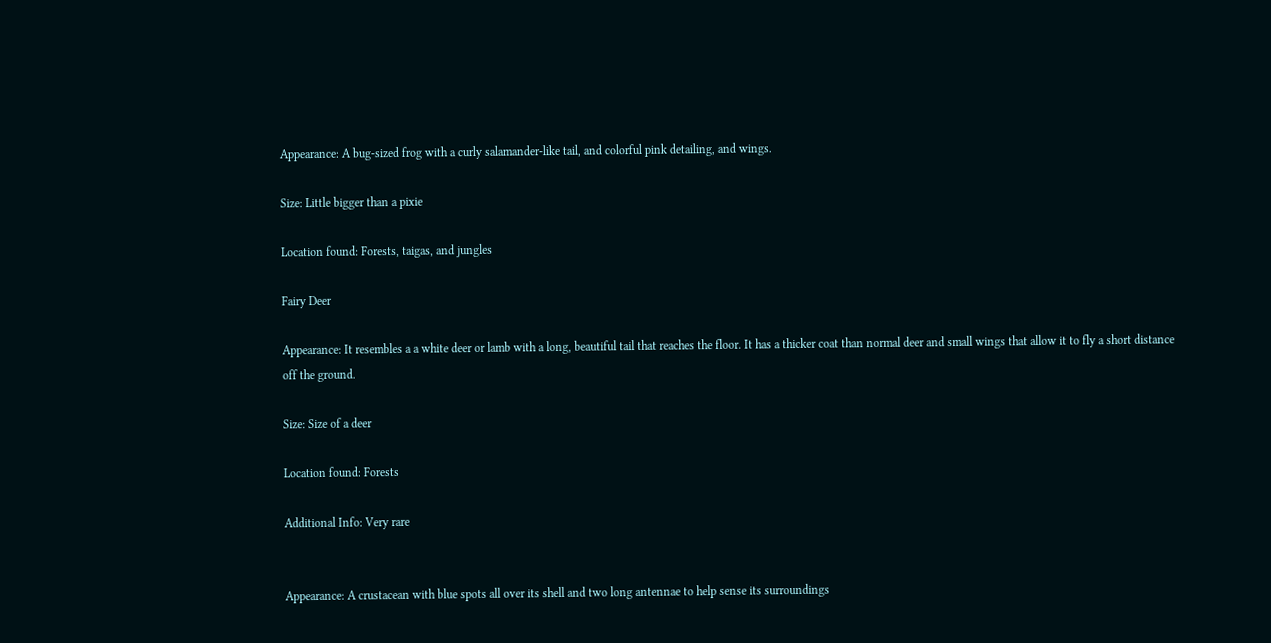Appearance: A bug-sized frog with a curly salamander-like tail, and colorful pink detailing, and wings.

Size: Little bigger than a pixie

Location found: Forests, taigas, and jungles

Fairy Deer

Appearance: It resembles a a white deer or lamb with a long, beautiful tail that reaches the floor. It has a thicker coat than normal deer and small wings that allow it to fly a short distance off the ground.

Size: Size of a deer

Location found: Forests

Additional Info: Very rare


Appearance: A crustacean with blue spots all over its shell and two long antennae to help sense its surroundings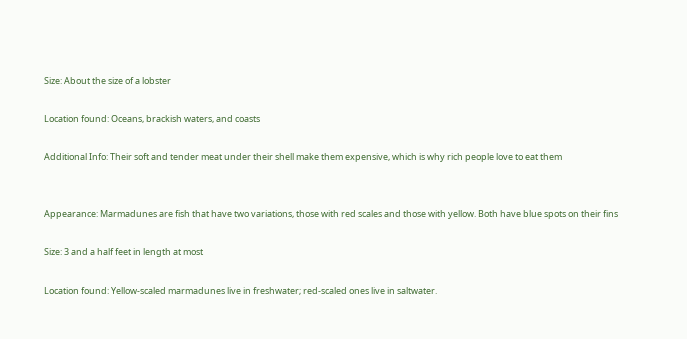Size: About the size of a lobster

Location found: Oceans, brackish waters, and coasts

Additional Info: Their soft and tender meat under their shell make them expensive, which is why rich people love to eat them


Appearance: Marmadunes are fish that have two variations, those with red scales and those with yellow. Both have blue spots on their fins

Size: 3 and a half feet in length at most

Location found: Yellow-scaled marmadunes live in freshwater; red-scaled ones live in saltwater.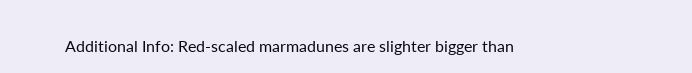Additional Info: Red-scaled marmadunes are slighter bigger than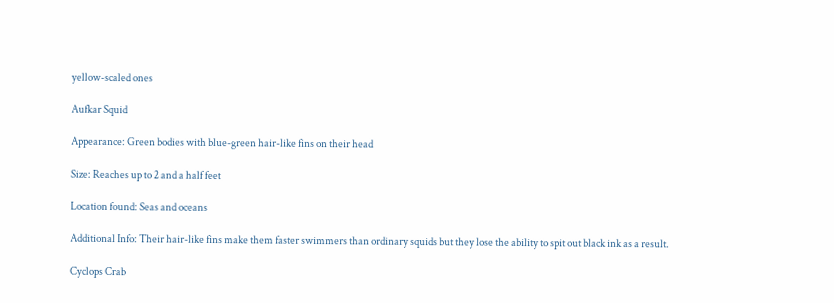yellow-scaled ones

Aufkar Squid

Appearance: Green bodies with blue-green hair-like fins on their head

Size: Reaches up to 2 and a half feet

Location found: Seas and oceans

Additional Info: Their hair-like fins make them faster swimmers than ordinary squids but they lose the ability to spit out black ink as a result.

Cyclops Crab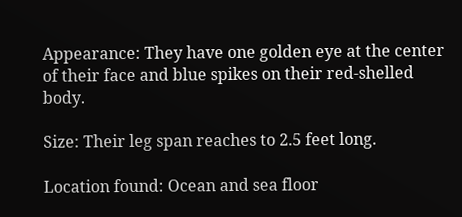Appearance: They have one golden eye at the center of their face and blue spikes on their red-shelled body.

Size: Their leg span reaches to 2.5 feet long.

Location found: Ocean and sea floor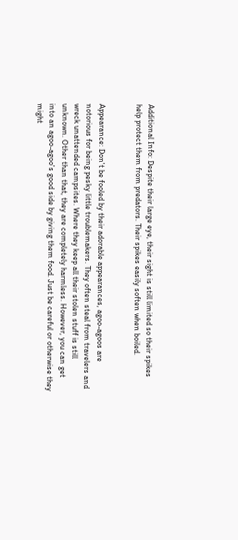Additional Info: Despite their large eye, their sight is still limited so their spikes help protect them from predators. Their spikes easily soften when boiled.


Appearance: Don't be fooled by their adorable appearances, agoo-agoos are notorious for being pesky little troublemakers. They often steal from travelers and wreck unattended campsites. Where they keep all their stolen stuff is still unknown. Other than that, they are completely harmless. However, you can get into an agoo-agoo's good side by giving them food. Just be careful or otherwise they might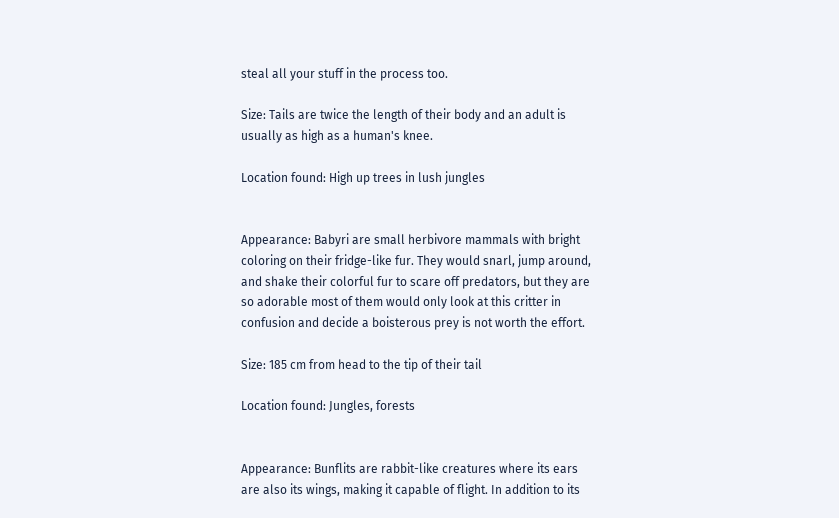steal all your stuff in the process too.

Size: Tails are twice the length of their body and an adult is usually as high as a human's knee.

Location found: High up trees in lush jungles


Appearance: Babyri are small herbivore mammals with bright coloring on their fridge-like fur. They would snarl, jump around, and shake their colorful fur to scare off predators, but they are so adorable most of them would only look at this critter in confusion and decide a boisterous prey is not worth the effort.

Size: 185 cm from head to the tip of their tail

Location found: Jungles, forests


Appearance: Bunflits are rabbit-like creatures where its ears are also its wings, making it capable of flight. In addition to its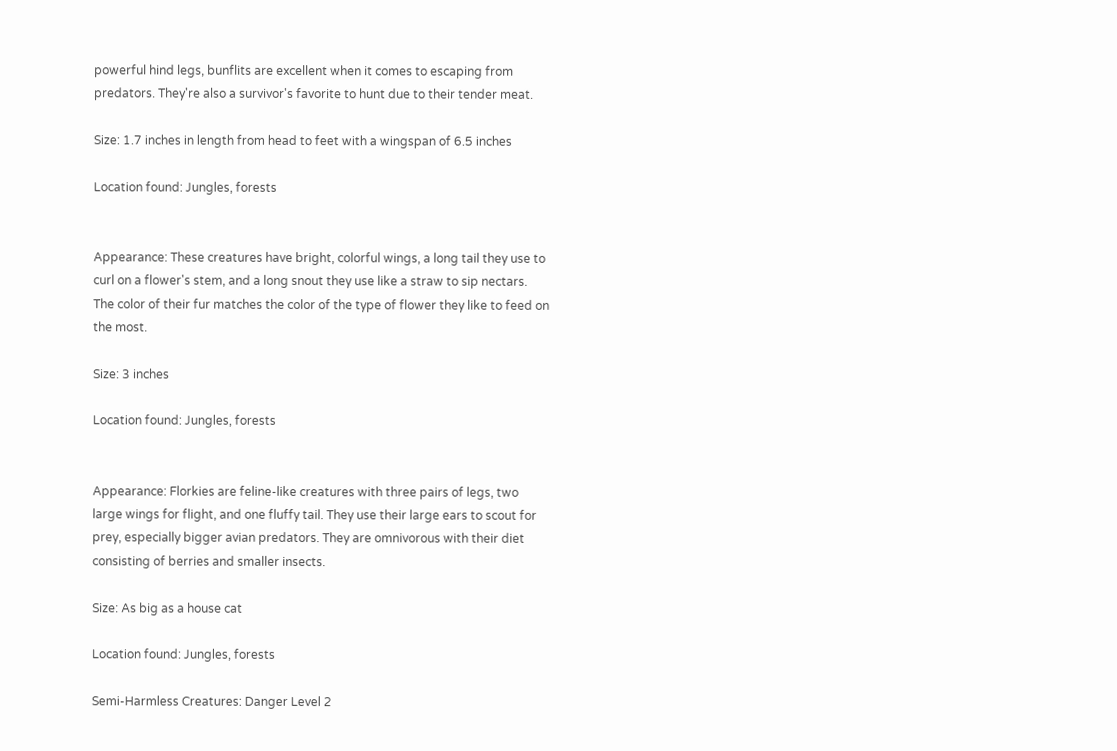powerful hind legs, bunflits are excellent when it comes to escaping from predators. They're also a survivor's favorite to hunt due to their tender meat.

Size: 1.7 inches in length from head to feet with a wingspan of 6.5 inches

Location found: Jungles, forests


Appearance: These creatures have bright, colorful wings, a long tail they use to curl on a flower's stem, and a long snout they use like a straw to sip nectars. The color of their fur matches the color of the type of flower they like to feed on the most.

Size: 3 inches

Location found: Jungles, forests


Appearance: Florkies are feline-like creatures with three pairs of legs, two large wings for flight, and one fluffy tail. They use their large ears to scout for prey, especially bigger avian predators. They are omnivorous with their diet consisting of berries and smaller insects.

Size: As big as a house cat

Location found: Jungles, forests

Semi-Harmless Creatures: Danger Level 2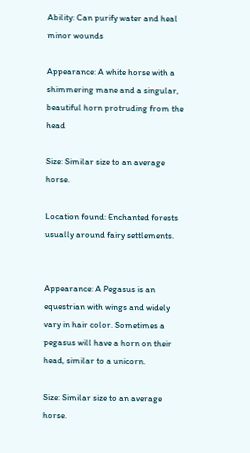Ability: Can purify water and heal minor wounds

Appearance: A white horse with a shimmering mane and a singular, beautiful horn protruding from the head

Size: Similar size to an average horse.

Location found: Enchanted forests usually around fairy settlements.


Appearance: A Pegasus is an equestrian with wings and widely vary in hair color. Sometimes a pegasus will have a horn on their head, similar to a unicorn.

Size: Similar size to an average horse.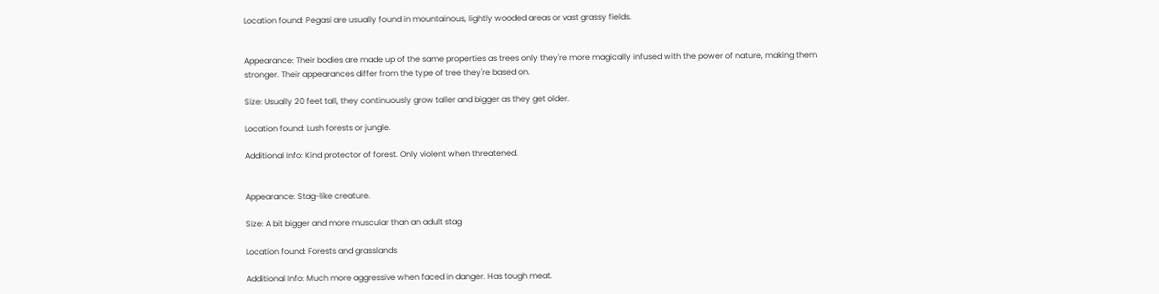Location found: Pegasi are usually found in mountainous, lightly wooded areas or vast grassy fields.


Appearance: Their bodies are made up of the same properties as trees only they're more magically infused with the power of nature, making them stronger. Their appearances differ from the type of tree they're based on.

Size: Usually 20 feet tall, they continuously grow taller and bigger as they get older.

Location found: Lush forests or jungle.

Additional Info: Kind protector of forest. Only violent when threatened.


Appearance: Stag-like creature.

Size: A bit bigger and more muscular than an adult stag

Location found: Forests and grasslands

Additional Info: Much more aggressive when faced in danger. Has tough meat.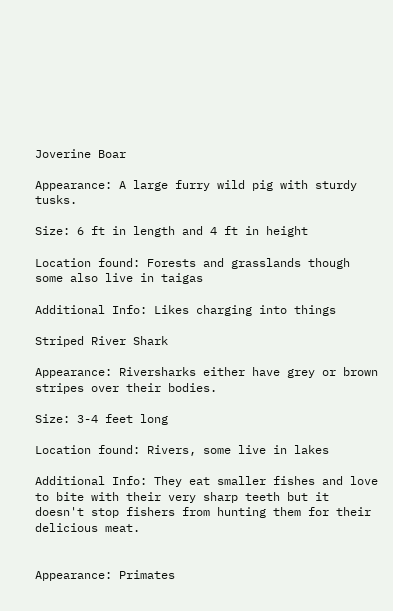Joverine Boar

Appearance: A large furry wild pig with sturdy tusks.

Size: 6 ft in length and 4 ft in height

Location found: Forests and grasslands though some also live in taigas

Additional Info: Likes charging into things

Striped River Shark

Appearance: Riversharks either have grey or brown stripes over their bodies.

Size: 3-4 feet long

Location found: Rivers, some live in lakes

Additional Info: They eat smaller fishes and love to bite with their very sharp teeth but it doesn't stop fishers from hunting them for their delicious meat.


Appearance: Primates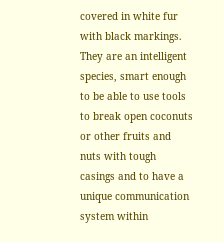covered in white fur with black markings. They are an intelligent species, smart enough to be able to use tools to break open coconuts or other fruits and nuts with tough casings and to have a unique communication system within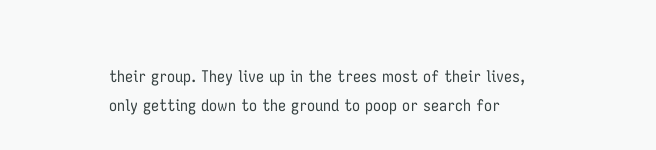their group. They live up in the trees most of their lives, only getting down to the ground to poop or search for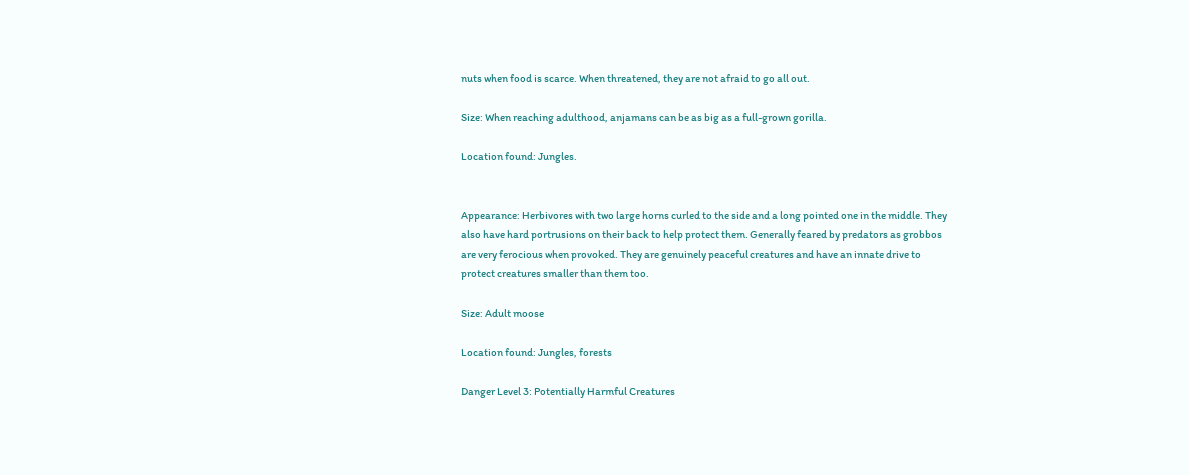nuts when food is scarce. When threatened, they are not afraid to go all out.

Size: When reaching adulthood, anjamans can be as big as a full-grown gorilla.

Location found: Jungles.


Appearance: Herbivores with two large horns curled to the side and a long pointed one in the middle. They also have hard portrusions on their back to help protect them. Generally feared by predators as grobbos are very ferocious when provoked. They are genuinely peaceful creatures and have an innate drive to protect creatures smaller than them too.

Size: Adult moose

Location found: Jungles, forests

Danger Level 3: Potentially Harmful Creatures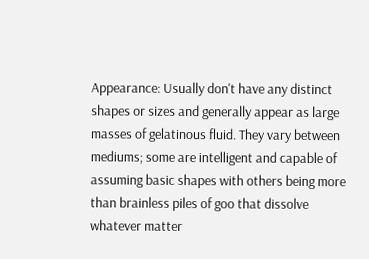Appearance: Usually don't have any distinct shapes or sizes and generally appear as large masses of gelatinous fluid. They vary between mediums; some are intelligent and capable of assuming basic shapes with others being more than brainless piles of goo that dissolve whatever matter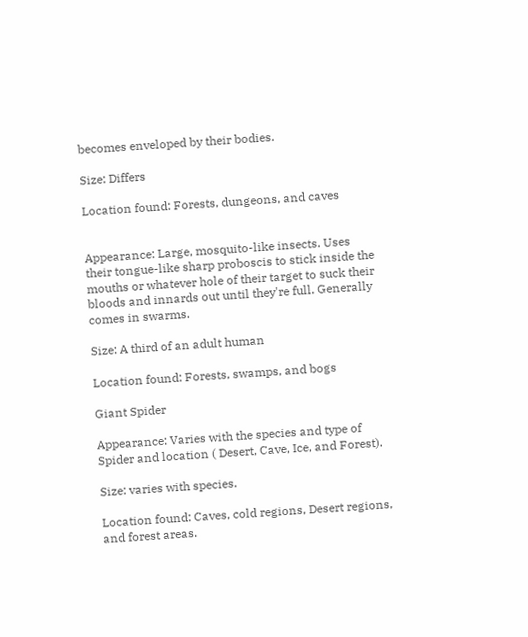becomes enveloped by their bodies.

Size: Differs

Location found: Forests, dungeons, and caves


Appearance: Large, mosquito-like insects. Uses their tongue-like sharp proboscis to stick inside the mouths or whatever hole of their target to suck their bloods and innards out until they're full. Generally comes in swarms.

Size: A third of an adult human

Location found: Forests, swamps, and bogs

Giant Spider

Appearance: Varies with the species and type of Spider and location ( Desert, Cave, Ice, and Forest).

Size: varies with species.

Location found: Caves, cold regions, Desert regions, and forest areas.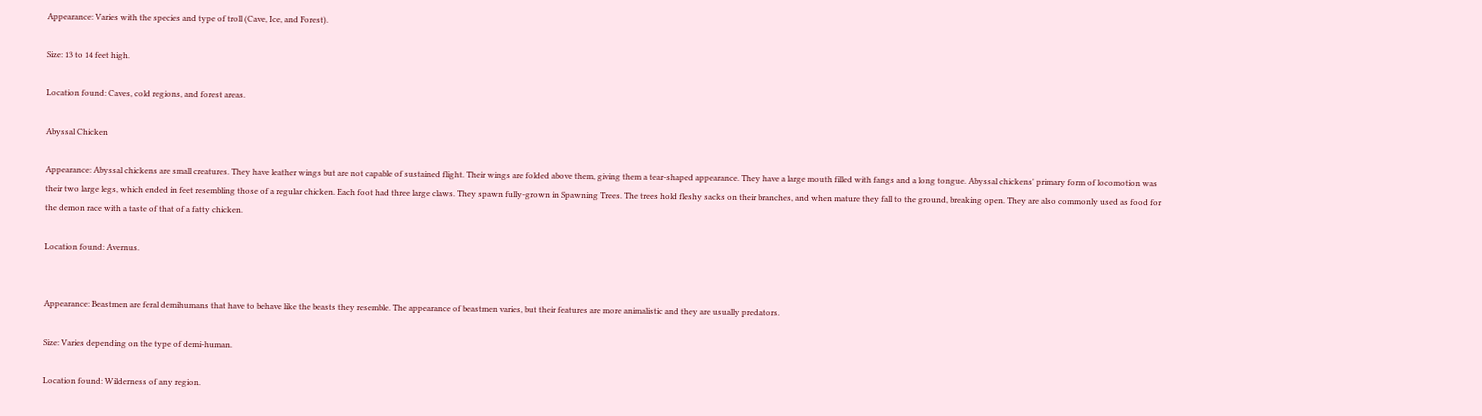Appearance: Varies with the species and type of troll (Cave, Ice, and Forest).

Size: 13 to 14 feet high.

Location found: Caves, cold regions, and forest areas.

Abyssal Chicken

Appearance: Abyssal chickens are small creatures. They have leather wings but are not capable of sustained flight. Their wings are folded above them, giving them a tear-shaped appearance. They have a large mouth filled with fangs and a long tongue. Abyssal chickens' primary form of locomotion was their two large legs, which ended in feet resembling those of a regular chicken. Each foot had three large claws. They spawn fully-grown in Spawning Trees. The trees hold fleshy sacks on their branches, and when mature they fall to the ground, breaking open. They are also commonly used as food for the demon race with a taste of that of a fatty chicken.

Location found: Avernus.


Appearance: Beastmen are feral demihumans that have to behave like the beasts they resemble. The appearance of beastmen varies, but their features are more animalistic and they are usually predators.

Size: Varies depending on the type of demi-human.

Location found: Wilderness of any region.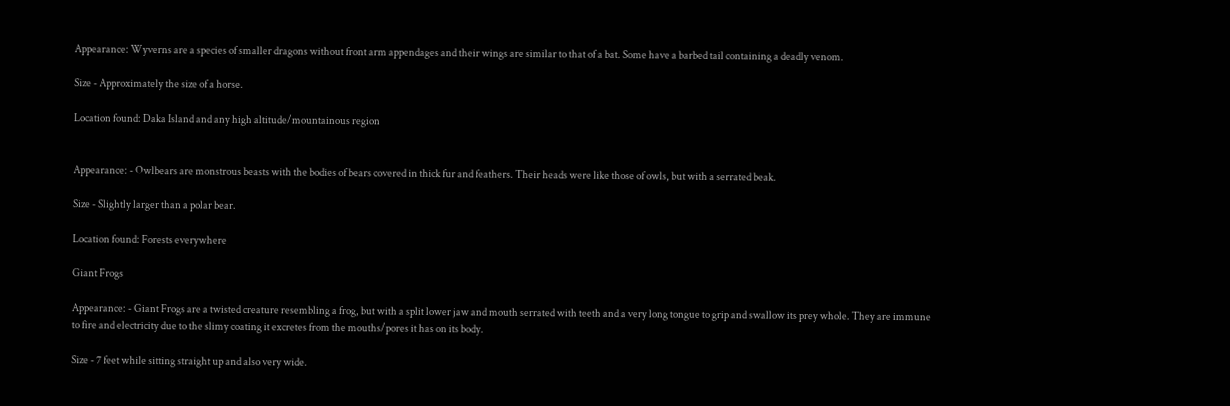Appearance: Wyverns are a species of smaller dragons without front arm appendages and their wings are similar to that of a bat. Some have a barbed tail containing a deadly venom.

Size - Approximately the size of a horse.

Location found: Daka Island and any high altitude/mountainous region


Appearance: - Owlbears are monstrous beasts with the bodies of bears covered in thick fur and feathers. Their heads were like those of owls, but with a serrated beak.

Size - Slightly larger than a polar bear.

Location found: Forests everywhere

Giant Frogs

Appearance: - Giant Frogs are a twisted creature resembling a frog, but with a split lower jaw and mouth serrated with teeth and a very long tongue to grip and swallow its prey whole. They are immune to fire and electricity due to the slimy coating it excretes from the mouths/pores it has on its body.

Size - 7 feet while sitting straight up and also very wide.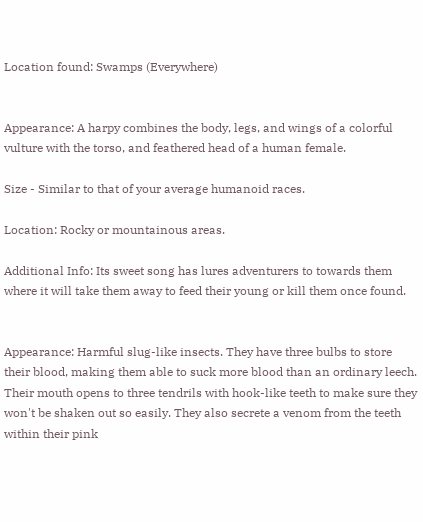Location found: Swamps (Everywhere)


Appearance: A harpy combines the body, legs, and wings of a colorful vulture with the torso, and feathered head of a human female.

Size - Similar to that of your average humanoid races.

Location: Rocky or mountainous areas.

Additional Info: Its sweet song has lures adventurers to towards them where it will take them away to feed their young or kill them once found.


Appearance: Harmful slug-like insects. They have three bulbs to store their blood, making them able to suck more blood than an ordinary leech. Their mouth opens to three tendrils with hook-like teeth to make sure they won't be shaken out so easily. They also secrete a venom from the teeth within their pink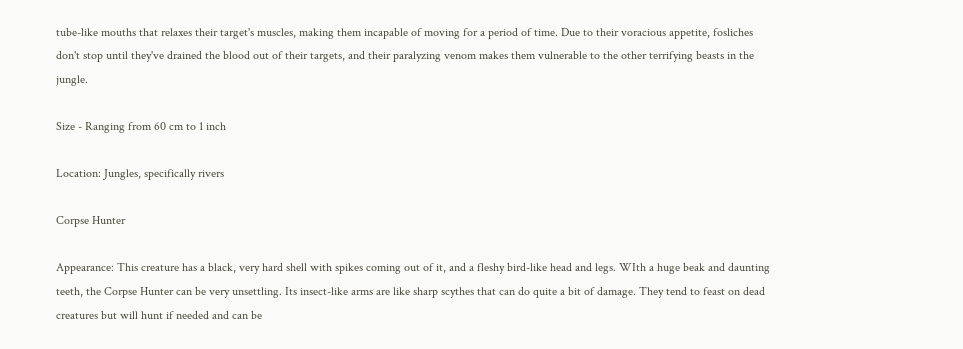tube-like mouths that relaxes their target's muscles, making them incapable of moving for a period of time. Due to their voracious appetite, fosliches don't stop until they've drained the blood out of their targets, and their paralyzing venom makes them vulnerable to the other terrifying beasts in the jungle.

Size - Ranging from 60 cm to 1 inch

Location: Jungles, specifically rivers

Corpse Hunter

Appearance: This creature has a black, very hard shell with spikes coming out of it, and a fleshy bird-like head and legs. WIth a huge beak and daunting teeth, the Corpse Hunter can be very unsettling. Its insect-like arms are like sharp scythes that can do quite a bit of damage. They tend to feast on dead creatures but will hunt if needed and can be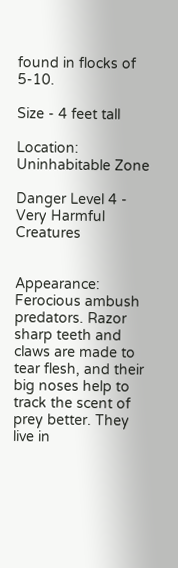found in flocks of 5-10.

Size - 4 feet tall

Location: Uninhabitable Zone

Danger Level 4 - Very Harmful Creatures


Appearance: Ferocious ambush predators. Razor sharp teeth and claws are made to tear flesh, and their big noses help to track the scent of prey better. They live in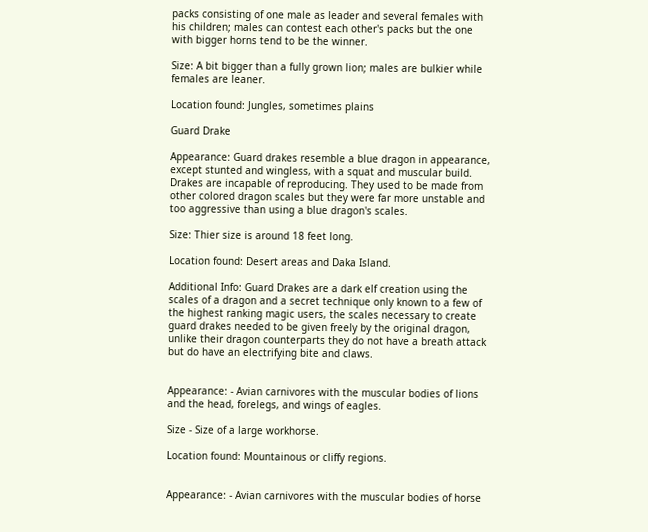packs consisting of one male as leader and several females with his children; males can contest each other's packs but the one with bigger horns tend to be the winner.

Size: A bit bigger than a fully grown lion; males are bulkier while females are leaner.

Location found: Jungles, sometimes plains

Guard Drake

Appearance: Guard drakes resemble a blue dragon in appearance, except stunted and wingless, with a squat and muscular build. Drakes are incapable of reproducing. They used to be made from other colored dragon scales but they were far more unstable and too aggressive than using a blue dragon's scales.

Size: Thier size is around 18 feet long.

Location found: Desert areas and Daka Island.

Additional Info: Guard Drakes are a dark elf creation using the scales of a dragon and a secret technique only known to a few of the highest ranking magic users, the scales necessary to create guard drakes needed to be given freely by the original dragon, unlike their dragon counterparts they do not have a breath attack but do have an electrifying bite and claws.


Appearance: - Avian carnivores with the muscular bodies of lions and the head, forelegs, and wings of eagles.

Size - Size of a large workhorse.

Location found: Mountainous or cliffy regions.


Appearance: - Avian carnivores with the muscular bodies of horse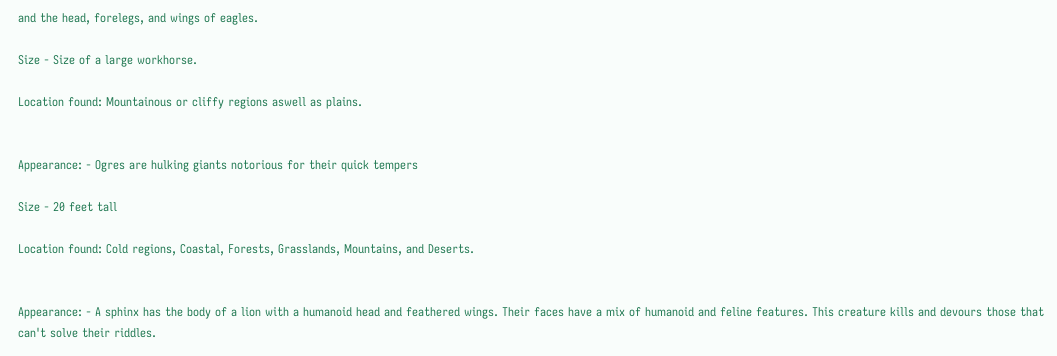and the head, forelegs, and wings of eagles.

Size - Size of a large workhorse.

Location found: Mountainous or cliffy regions aswell as plains.


Appearance: - Ogres are hulking giants notorious for their quick tempers

Size - 20 feet tall

Location found: Cold regions, Coastal, Forests, Grasslands, Mountains, and Deserts.


Appearance: - A sphinx has the body of a lion with a humanoid head and feathered wings. Their faces have a mix of humanoid and feline features. This creature kills and devours those that can't solve their riddles.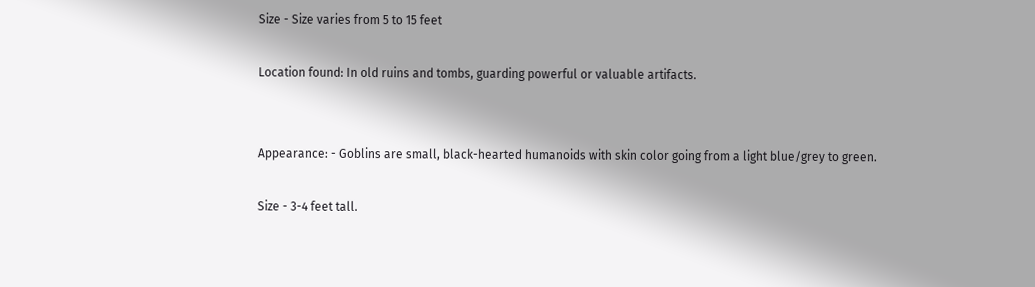Size - Size varies from 5 to 15 feet

Location found: In old ruins and tombs, guarding powerful or valuable artifacts.


Appearance: - Goblins are small, black-hearted humanoids with skin color going from a light blue/grey to green.

Size - 3-4 feet tall.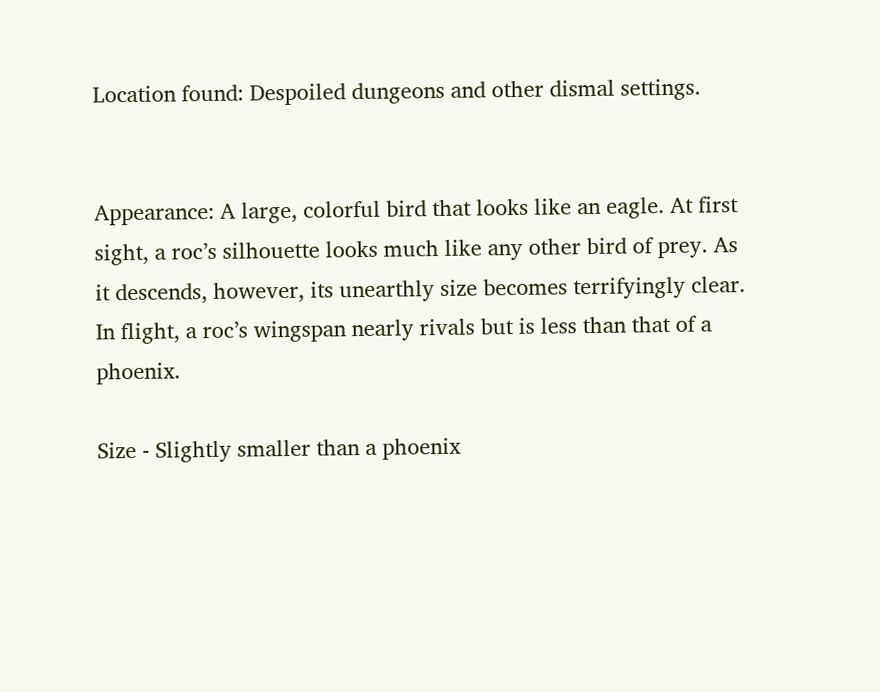Location found: Despoiled dungeons and other dismal settings.


Appearance: A large, colorful bird that looks like an eagle. At first sight, a roc’s silhouette looks much like any other bird of prey. As it descends, however, its unearthly size becomes terrifyingly clear. In flight, a roc’s wingspan nearly rivals but is less than that of a phoenix.

Size - Slightly smaller than a phoenix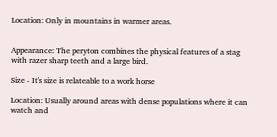Location: Only in mountains in warmer areas.


Appearance: The peryton combines the physical features of a stag with razer sharp teeth and a large bird.

Size - It's size is relateable to a work horse

Location: Usually around areas with dense populations where it can watch and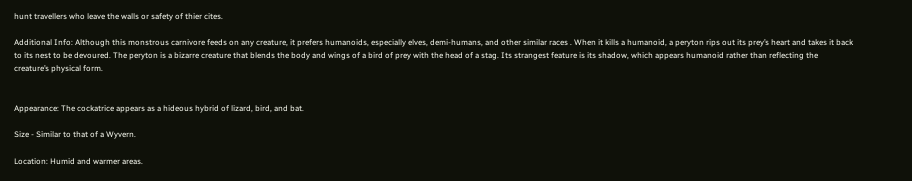hunt travellers who leave the walls or safety of thier cites.

Additional Info: Although this monstrous carnivore feeds on any creature, it prefers humanoids, especially elves, demi-humans, and other similar races . When it kills a humanoid, a peryton rips out its prey’s heart and takes it back to its nest to be devoured. The peryton is a bizarre creature that blends the body and wings of a bird of prey with the head of a stag. Its strangest feature is its shadow, which appears humanoid rather than reflecting the creature’s physical form.


Appearance: The cockatrice appears as a hideous hybrid of lizard, bird, and bat.

Size - Similar to that of a Wyvern.

Location: Humid and warmer areas.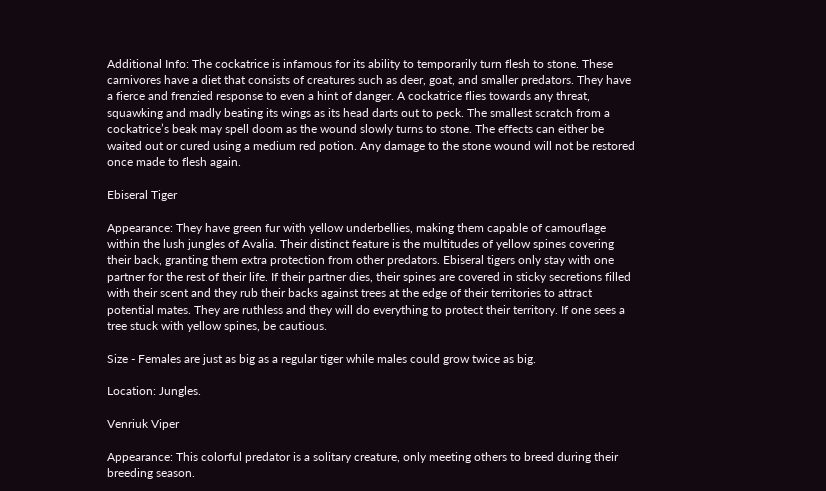Additional Info: The cockatrice is infamous for its ability to temporarily turn flesh to stone. These carnivores have a diet that consists of creatures such as deer, goat, and smaller predators. They have a fierce and frenzied response to even a hint of danger. A cockatrice flies towards any threat, squawking and madly beating its wings as its head darts out to peck. The smallest scratch from a cockatrice’s beak may spell doom as the wound slowly turns to stone. The effects can either be waited out or cured using a medium red potion. Any damage to the stone wound will not be restored once made to flesh again.

Ebiseral Tiger

Appearance: They have green fur with yellow underbellies, making them capable of camouflage within the lush jungles of Avalia. Their distinct feature is the multitudes of yellow spines covering their back, granting them extra protection from other predators. Ebiseral tigers only stay with one partner for the rest of their life. If their partner dies, their spines are covered in sticky secretions filled with their scent and they rub their backs against trees at the edge of their territories to attract potential mates. They are ruthless and they will do everything to protect their territory. If one sees a tree stuck with yellow spines, be cautious.

Size - Females are just as big as a regular tiger while males could grow twice as big.

Location: Jungles.

Venriuk Viper

Appearance: This colorful predator is a solitary creature, only meeting others to breed during their breeding season.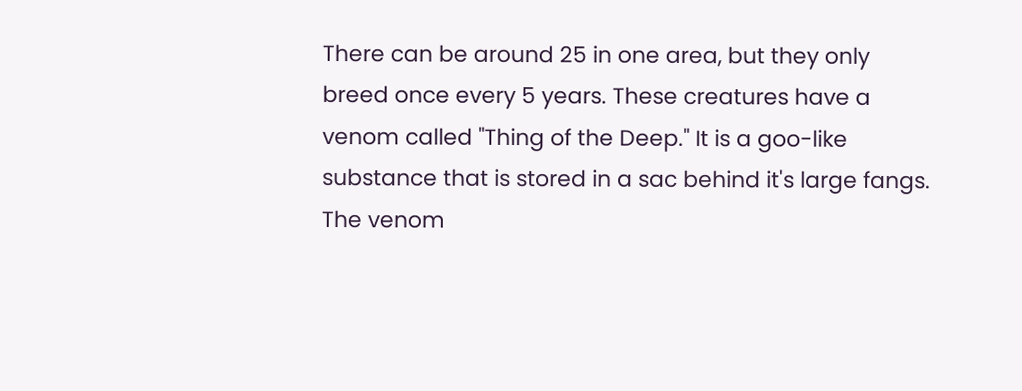There can be around 25 in one area, but they only breed once every 5 years. These creatures have a venom called "Thing of the Deep." It is a goo-like substance that is stored in a sac behind it's large fangs. The venom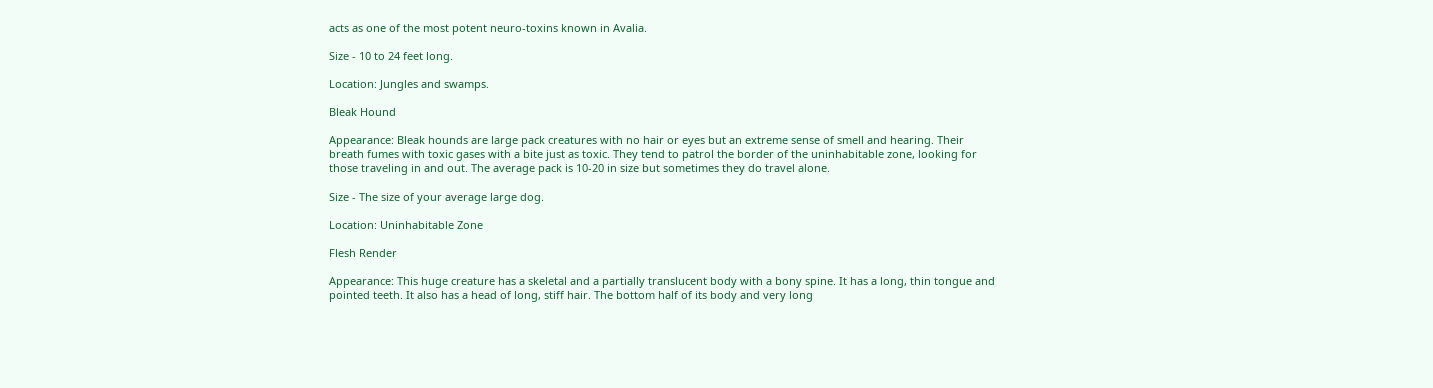acts as one of the most potent neuro-toxins known in Avalia.

Size - 10 to 24 feet long.

Location: Jungles and swamps.

Bleak Hound

Appearance: Bleak hounds are large pack creatures with no hair or eyes but an extreme sense of smell and hearing. Their breath fumes with toxic gases with a bite just as toxic. They tend to patrol the border of the uninhabitable zone, looking for those traveling in and out. The average pack is 10-20 in size but sometimes they do travel alone.

Size - The size of your average large dog.

Location: Uninhabitable Zone

Flesh Render

Appearance: This huge creature has a skeletal and a partially translucent body with a bony spine. It has a long, thin tongue and  pointed teeth. It also has a head of long, stiff hair. The bottom half of its body and very long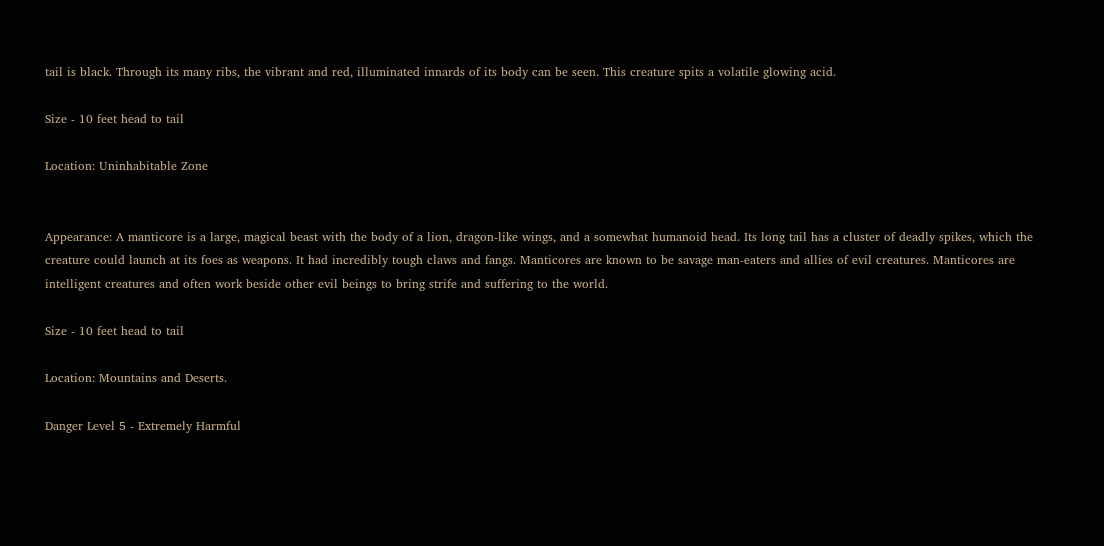tail is black. Through its many ribs, the vibrant and red, illuminated innards of its body can be seen. This creature spits a volatile glowing acid.

Size - 10 feet head to tail

Location: Uninhabitable Zone


Appearance: A manticore is a large, magical beast with the body of a lion, dragon-like wings, and a somewhat humanoid head. Its long tail has a cluster of deadly spikes, which the creature could launch at its foes as weapons. It had incredibly tough claws and fangs. Manticores are known to be savage man-eaters and allies of evil creatures. Manticores are intelligent creatures and often work beside other evil beings to bring strife and suffering to the world.

Size - 10 feet head to tail

Location: Mountains and Deserts.

Danger Level 5 - Extremely Harmful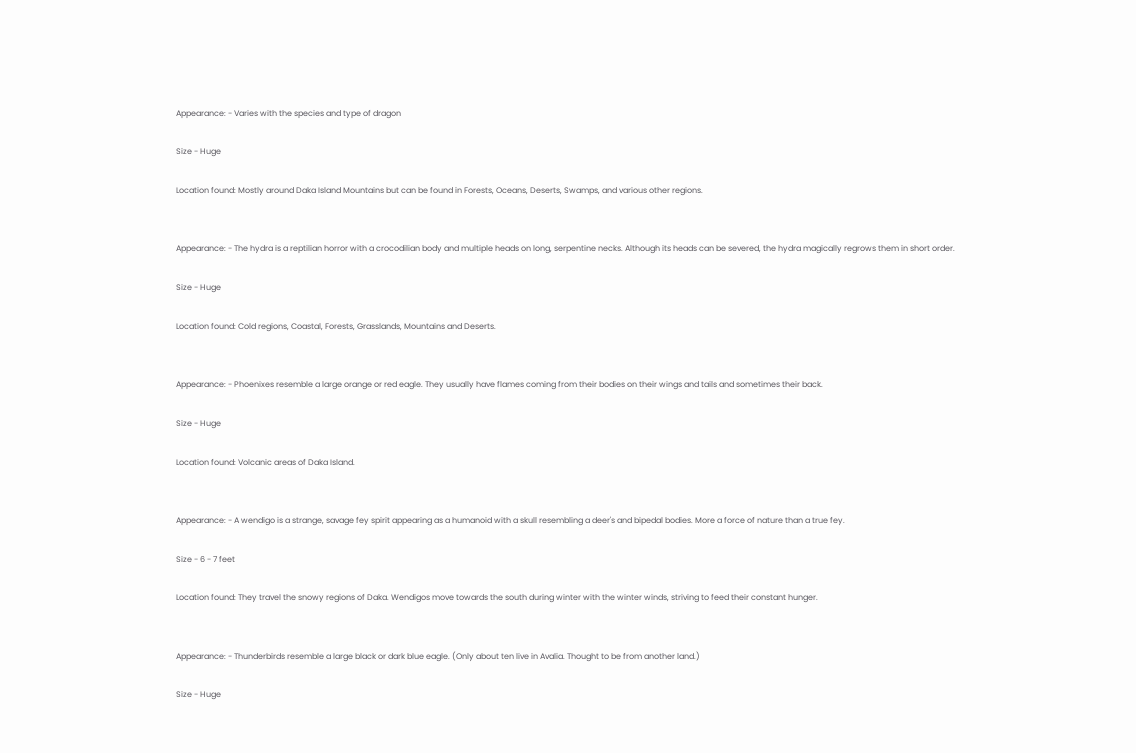Appearance: - Varies with the species and type of dragon

Size - Huge

Location found: Mostly around Daka Island Mountains but can be found in Forests, Oceans, Deserts, Swamps, and various other regions.


Appearance: - The hydra is a reptilian horror with a crocodilian body and multiple heads on long, serpentine necks. Although its heads can be severed, the hydra magically regrows them in short order.

Size - Huge

Location found: Cold regions, Coastal, Forests, Grasslands, Mountains and Deserts.


Appearance: - Phoenixes resemble a large orange or red eagle. They usually have flames coming from their bodies on their wings and tails and sometimes their back.

Size - Huge

Location found: Volcanic areas of Daka Island.


Appearance: - A wendigo is a strange, savage fey spirit appearing as a humanoid with a skull resembling a deer's and bipedal bodies. More a force of nature than a true fey.

Size - 6 - 7 feet

Location found: They travel the snowy regions of Daka. Wendigos move towards the south during winter with the winter winds, striving to feed their constant hunger.


Appearance: - Thunderbirds resemble a large black or dark blue eagle. (Only about ten live in Avalia. Thought to be from another land.)

Size - Huge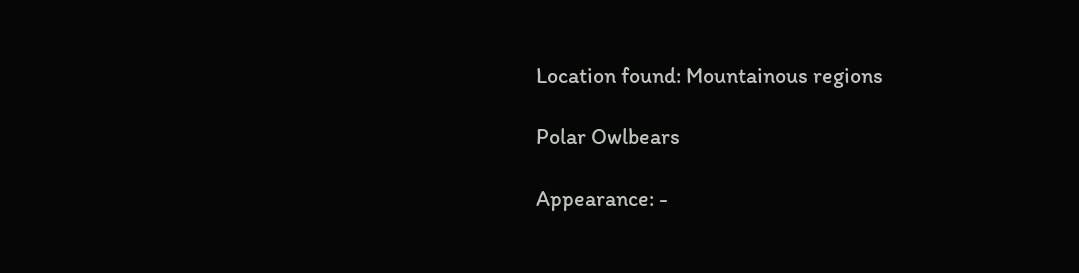Location found: Mountainous regions

Polar Owlbears

Appearance: -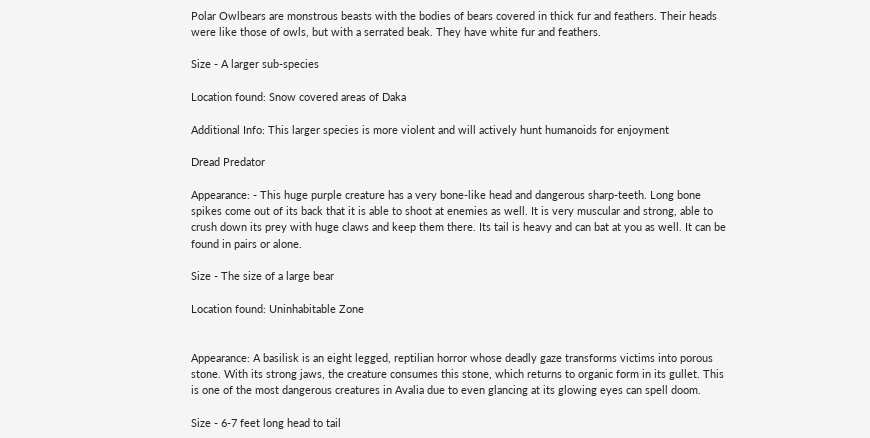Polar Owlbears are monstrous beasts with the bodies of bears covered in thick fur and feathers. Their heads were like those of owls, but with a serrated beak. They have white fur and feathers.

Size - A larger sub-species

Location found: Snow covered areas of Daka

Additional Info: This larger species is more violent and will actively hunt humanoids for enjoyment

Dread Predator

Appearance: - This huge purple creature has a very bone-like head and dangerous sharp-teeth. Long bone spikes come out of its back that it is able to shoot at enemies as well. It is very muscular and strong, able to crush down its prey with huge claws and keep them there. Its tail is heavy and can bat at you as well. It can be found in pairs or alone.

Size - The size of a large bear

Location found: Uninhabitable Zone


Appearance: A basilisk is an eight legged, reptilian horror whose deadly gaze transforms victims into porous stone. With its strong jaws, the creature consumes this stone, which returns to organic form in its gullet. This is one of the most dangerous creatures in Avalia due to even glancing at its glowing eyes can spell doom.

Size - 6-7 feet long head to tail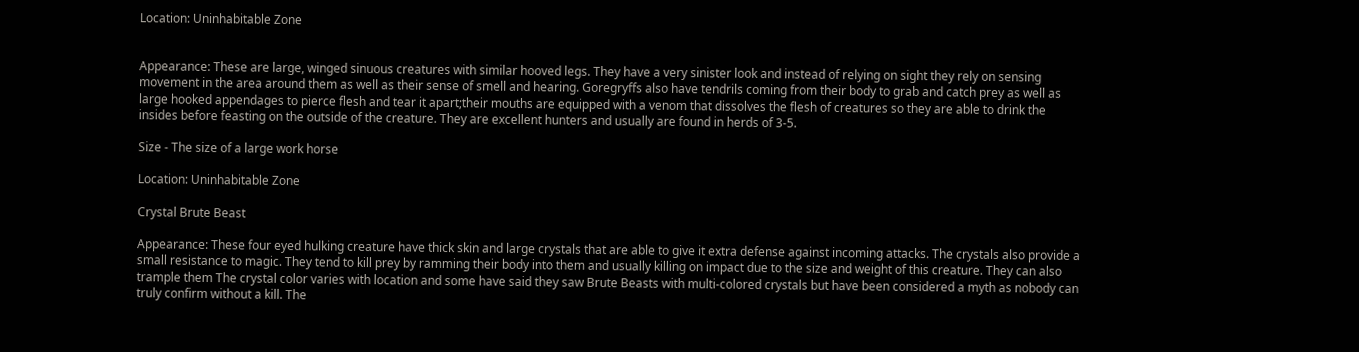Location: Uninhabitable Zone


Appearance: These are large, winged sinuous creatures with similar hooved legs. They have a very sinister look and instead of relying on sight they rely on sensing movement in the area around them as well as their sense of smell and hearing. Goregryffs also have tendrils coming from their body to grab and catch prey as well as large hooked appendages to pierce flesh and tear it apart;their mouths are equipped with a venom that dissolves the flesh of creatures so they are able to drink the insides before feasting on the outside of the creature. They are excellent hunters and usually are found in herds of 3-5.

Size - The size of a large work horse

Location: Uninhabitable Zone

Crystal Brute Beast

Appearance: These four eyed hulking creature have thick skin and large crystals that are able to give it extra defense against incoming attacks. The crystals also provide a small resistance to magic. They tend to kill prey by ramming their body into them and usually killing on impact due to the size and weight of this creature. They can also trample them The crystal color varies with location and some have said they saw Brute Beasts with multi-colored crystals but have been considered a myth as nobody can truly confirm without a kill. The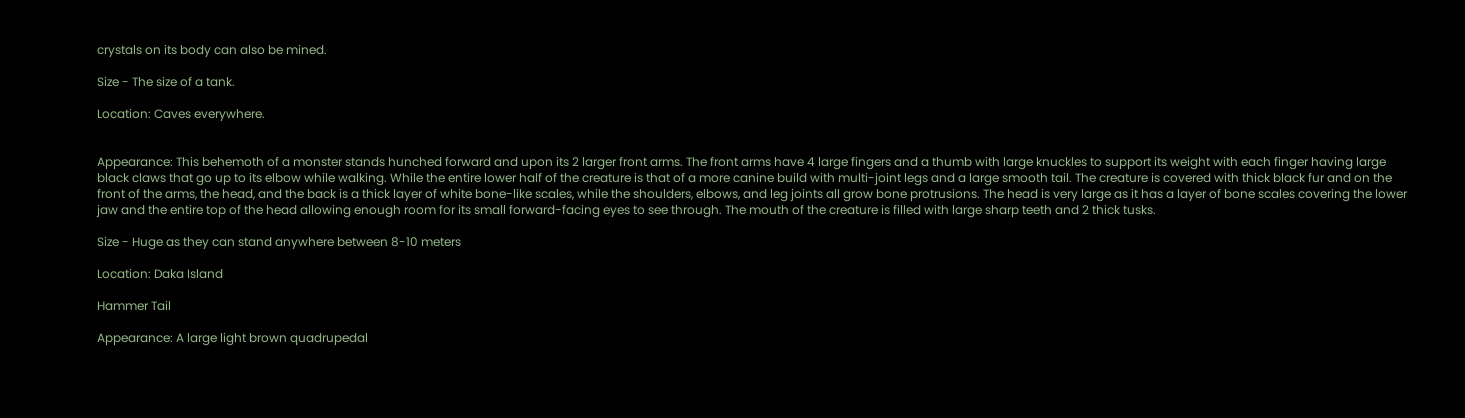crystals on its body can also be mined.

Size - The size of a tank.

Location: Caves everywhere.


Appearance: This behemoth of a monster stands hunched forward and upon its 2 larger front arms. The front arms have 4 large fingers and a thumb with large knuckles to support its weight with each finger having large black claws that go up to its elbow while walking. While the entire lower half of the creature is that of a more canine build with multi-joint legs and a large smooth tail. The creature is covered with thick black fur and on the front of the arms, the head, and the back is a thick layer of white bone-like scales, while the shoulders, elbows, and leg joints all grow bone protrusions. The head is very large as it has a layer of bone scales covering the lower jaw and the entire top of the head allowing enough room for its small forward-facing eyes to see through. The mouth of the creature is filled with large sharp teeth and 2 thick tusks.

Size - Huge as they can stand anywhere between 8-10 meters

Location: Daka Island

Hammer Tail

Appearance: A large light brown quadrupedal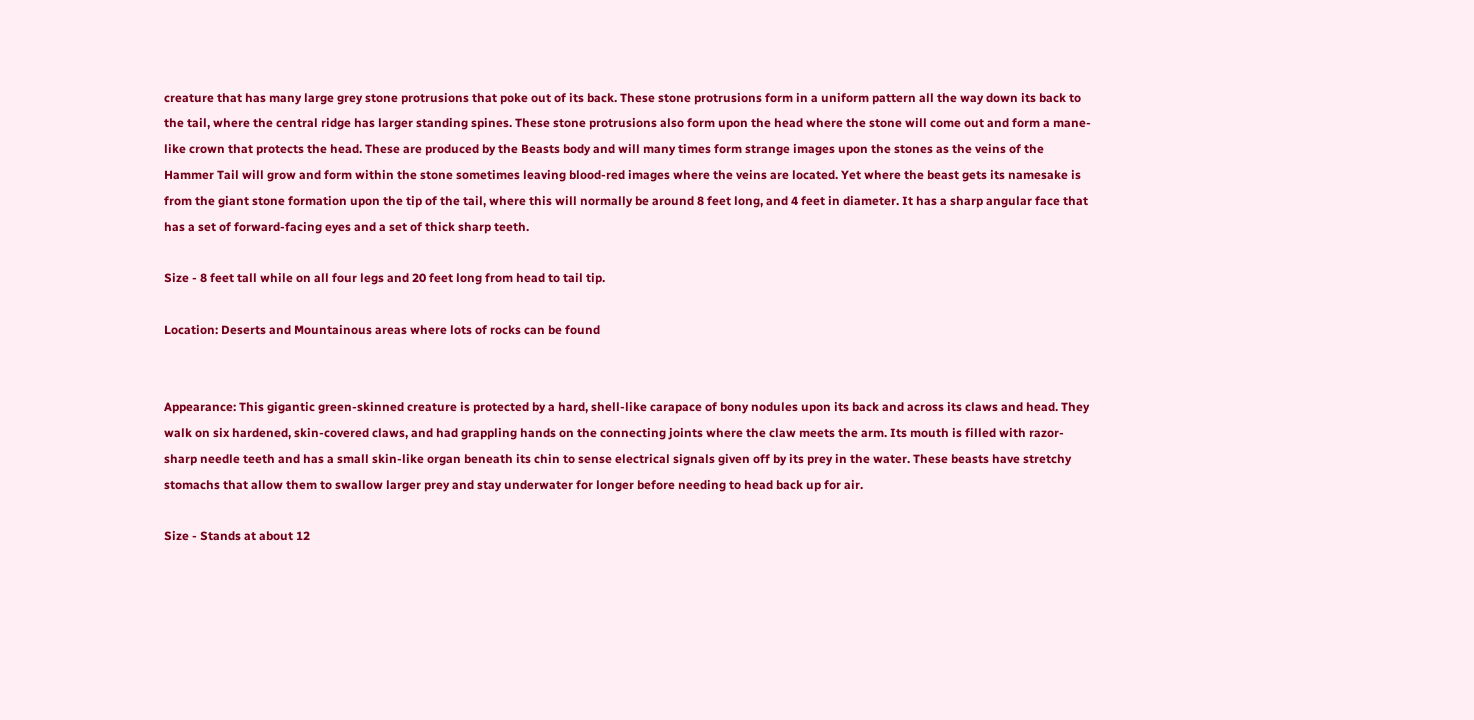creature that has many large grey stone protrusions that poke out of its back. These stone protrusions form in a uniform pattern all the way down its back to the tail, where the central ridge has larger standing spines. These stone protrusions also form upon the head where the stone will come out and form a mane-like crown that protects the head. These are produced by the Beasts body and will many times form strange images upon the stones as the veins of the Hammer Tail will grow and form within the stone sometimes leaving blood-red images where the veins are located. Yet where the beast gets its namesake is from the giant stone formation upon the tip of the tail, where this will normally be around 8 feet long, and 4 feet in diameter. It has a sharp angular face that has a set of forward-facing eyes and a set of thick sharp teeth.

Size - 8 feet tall while on all four legs and 20 feet long from head to tail tip.

Location: Deserts and Mountainous areas where lots of rocks can be found


Appearance: This gigantic green-skinned creature is protected by a hard, shell-like carapace of bony nodules upon its back and across its claws and head. They walk on six hardened, skin-covered claws, and had grappling hands on the connecting joints where the claw meets the arm. Its mouth is filled with razor-sharp needle teeth and has a small skin-like organ beneath its chin to sense electrical signals given off by its prey in the water. These beasts have stretchy stomachs that allow them to swallow larger prey and stay underwater for longer before needing to head back up for air.

Size - Stands at about 12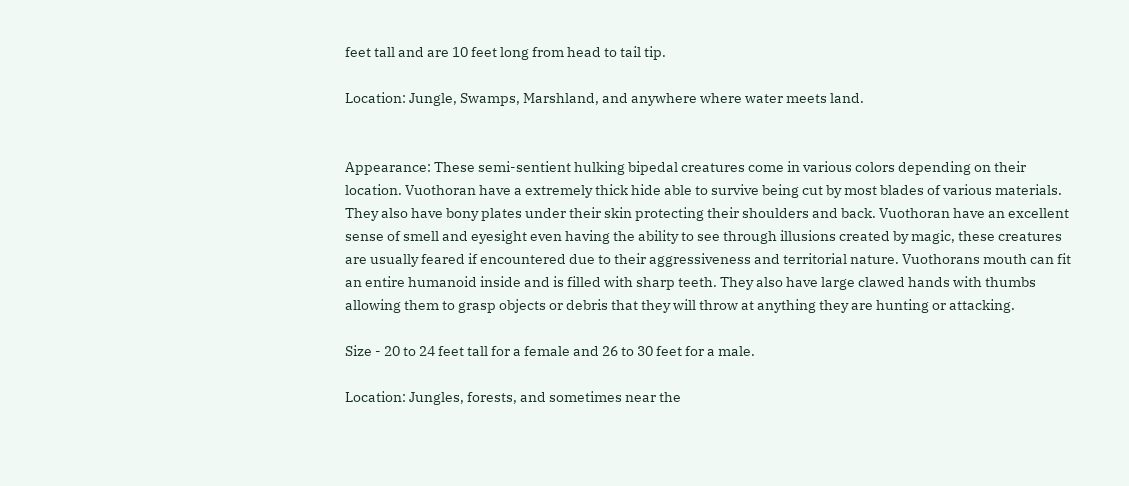feet tall and are 10 feet long from head to tail tip.

Location: Jungle, Swamps, Marshland, and anywhere where water meets land.


Appearance: These semi-sentient hulking bipedal creatures come in various colors depending on their location. Vuothoran have a extremely thick hide able to survive being cut by most blades of various materials. They also have bony plates under their skin protecting their shoulders and back. Vuothoran have an excellent sense of smell and eyesight even having the ability to see through illusions created by magic, these creatures are usually feared if encountered due to their aggressiveness and territorial nature. Vuothorans mouth can fit an entire humanoid inside and is filled with sharp teeth. They also have large clawed hands with thumbs allowing them to grasp objects or debris that they will throw at anything they are hunting or attacking.

Size - 20 to 24 feet tall for a female and 26 to 30 feet for a male.

Location: Jungles, forests, and sometimes near the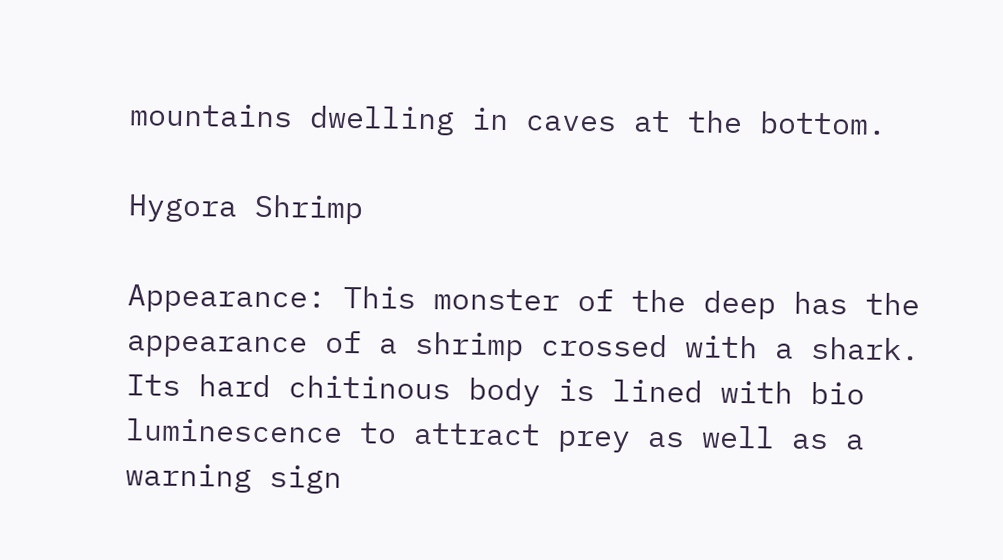mountains dwelling in caves at the bottom.

Hygora Shrimp

Appearance: This monster of the deep has the appearance of a shrimp crossed with a shark. Its hard chitinous body is lined with bio luminescence to attract prey as well as a warning sign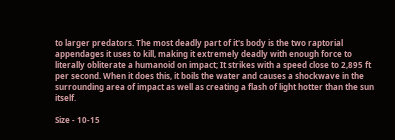to larger predators. The most deadly part of it's body is the two raptorial appendages it uses to kill, making it extremely deadly with enough force to literally obliterate a humanoid on impact; It strikes with a speed close to 2,895 ft per second. When it does this, it boils the water and causes a shockwave in the surrounding area of impact as well as creating a flash of light hotter than the sun itself.

Size - 10-15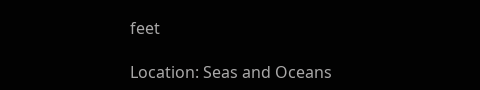feet

Location: Seas and Oceans